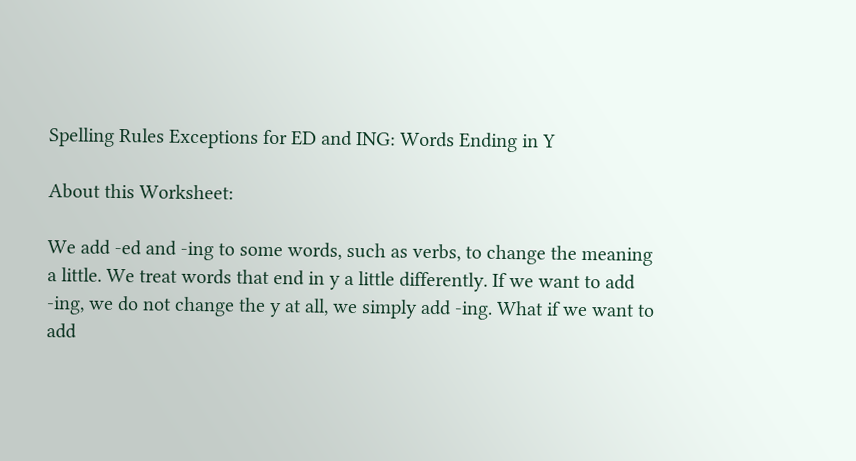Spelling Rules Exceptions for ED and ING: Words Ending in Y

About this Worksheet:

We add -ed and -ing to some words, such as verbs, to change the meaning a little. We treat words that end in y a little differently. If we want to add -ing, we do not change the y at all, we simply add -ing. What if we want to add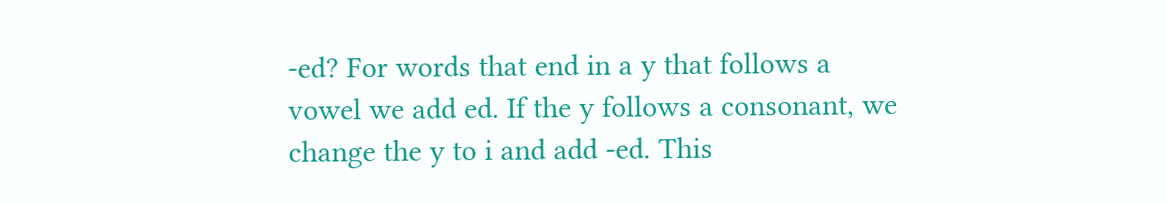-ed? For words that end in a y that follows a vowel we add ed. If the y follows a consonant, we change the y to i and add -ed. This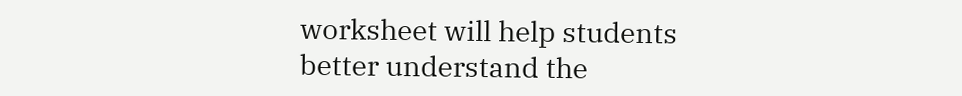worksheet will help students better understand the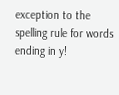exception to the spelling rule for words ending in y!